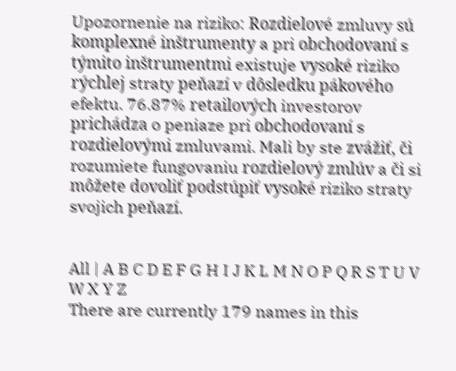Upozornenie na riziko: Rozdielové zmluvy sú komplexné inštrumenty a pri obchodovaní s týmito inštrumentmi existuje vysoké riziko rýchlej straty peňazí v dôsledku pákového efektu. 76.87% retailových investorov prichádza o peniaze pri obchodovaní s rozdielovými zmluvami. Mali by ste zvážiť, či rozumiete fungovaniu rozdielový zmlúv a či si môžete dovoliť podstúpiť vysoké riziko straty svojich peňazí.


All | A B C D E F G H I J K L M N O P Q R S T U V W X Y Z
There are currently 179 names in this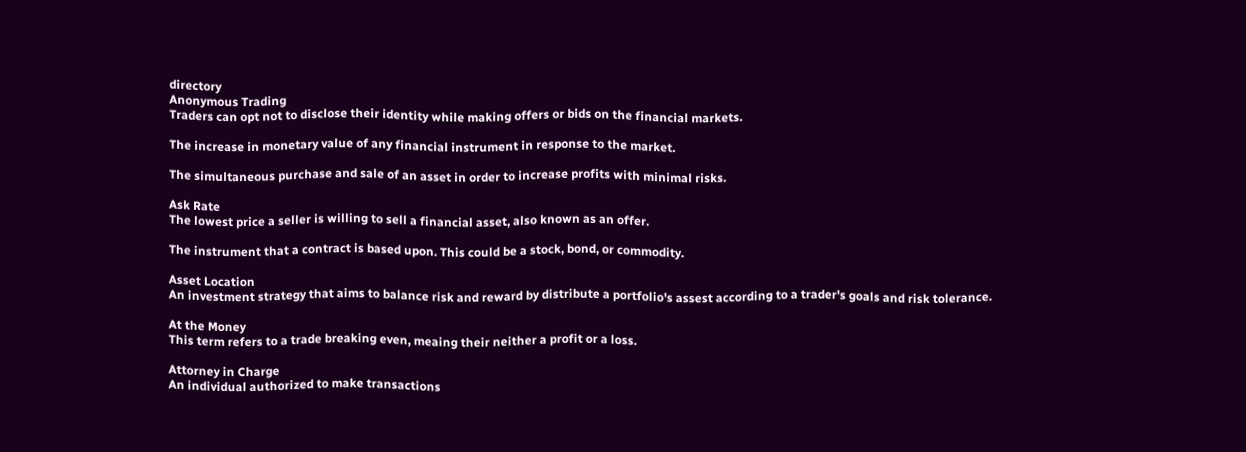directory
Anonymous Trading
Traders can opt not to disclose their identity while making offers or bids on the financial markets.

The increase in monetary value of any financial instrument in response to the market.

The simultaneous purchase and sale of an asset in order to increase profits with minimal risks.

Ask Rate
The lowest price a seller is willing to sell a financial asset, also known as an offer.

The instrument that a contract is based upon. This could be a stock, bond, or commodity.

Asset Location
An investment strategy that aims to balance risk and reward by distribute a portfolio's assest according to a trader's goals and risk tolerance.

At the Money
This term refers to a trade breaking even, meaing their neither a profit or a loss.

Attorney in Charge
An individual authorized to make transactions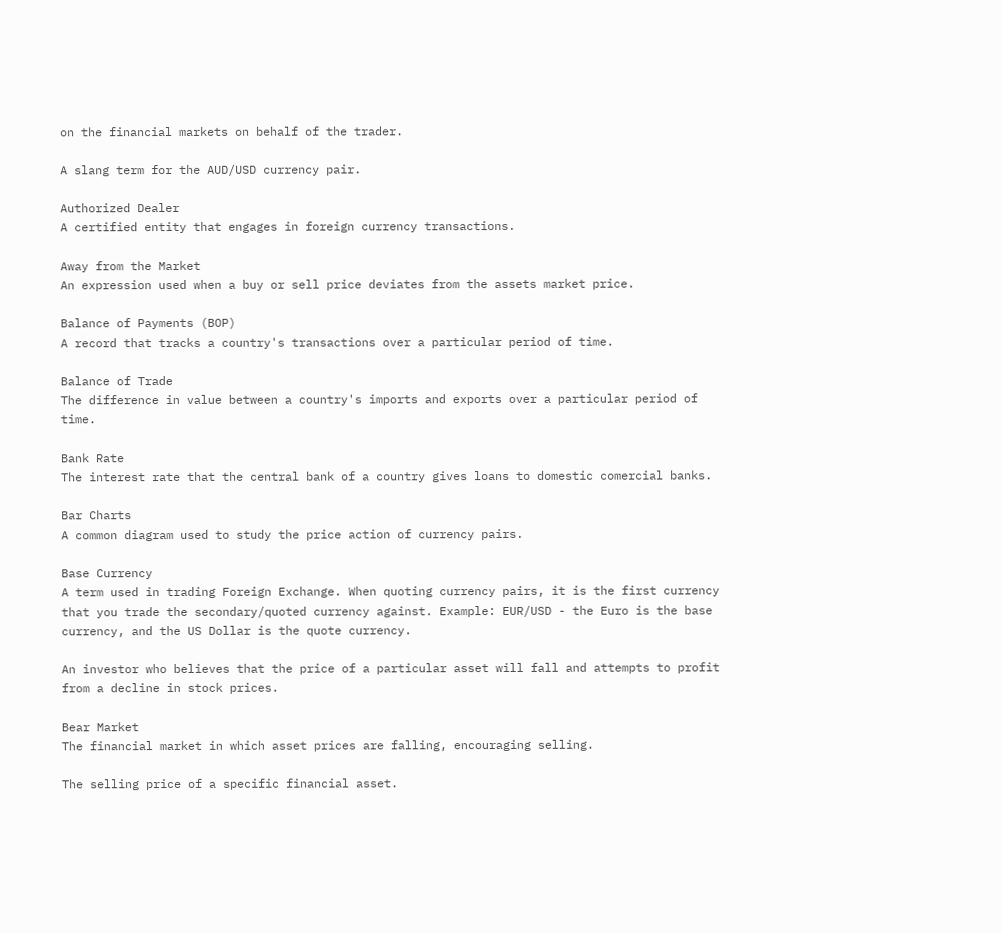on the financial markets on behalf of the trader.

A slang term for the AUD/USD currency pair.

Authorized Dealer
A certified entity that engages in foreign currency transactions.

Away from the Market
An expression used when a buy or sell price deviates from the assets market price.

Balance of Payments (BOP)
A record that tracks a country's transactions over a particular period of time.

Balance of Trade
The difference in value between a country's imports and exports over a particular period of time.

Bank Rate
The interest rate that the central bank of a country gives loans to domestic comercial banks.

Bar Charts
A common diagram used to study the price action of currency pairs.

Base Currency
A term used in trading Foreign Exchange. When quoting currency pairs, it is the first currency that you trade the secondary/quoted currency against. Example: EUR/USD - the Euro is the base currency, and the US Dollar is the quote currency.

An investor who believes that the price of a particular asset will fall and attempts to profit from a decline in stock prices.

Bear Market
The financial market in which asset prices are falling, encouraging selling.

The selling price of a specific financial asset.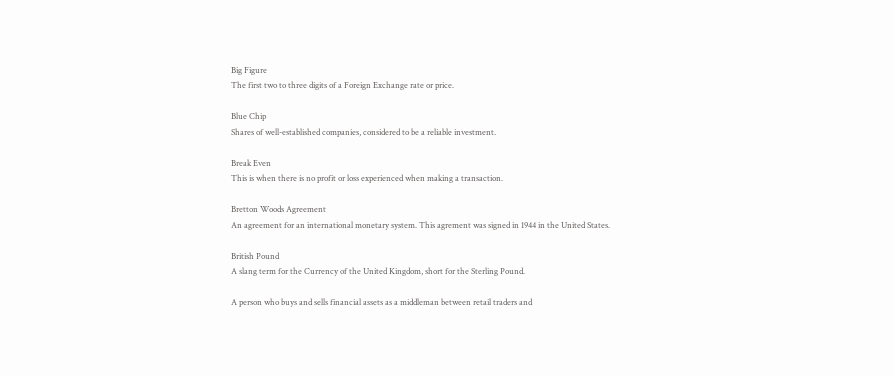Big Figure
The first two to three digits of a Foreign Exchange rate or price.

Blue Chip
Shares of well-established companies, considered to be a reliable investment.

Break Even
This is when there is no profit or loss experienced when making a transaction.

Bretton Woods Agreement
An agreement for an international monetary system. This agrement was signed in 1944 in the United States.

British Pound
A slang term for the Currency of the United Kingdom, short for the Sterling Pound.

A person who buys and sells financial assets as a middleman between retail traders and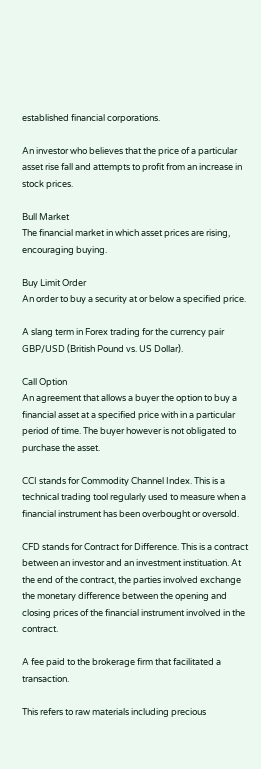established financial corporations.

An investor who believes that the price of a particular asset rise fall and attempts to profit from an increase in stock prices.

Bull Market
The financial market in which asset prices are rising, encouraging buying.

Buy Limit Order
An order to buy a security at or below a specified price.

A slang term in Forex trading for the currency pair GBP/USD (British Pound vs. US Dollar).

Call Option
An agreement that allows a buyer the option to buy a financial asset at a specified price with in a particular period of time. The buyer however is not obligated to purchase the asset.

CCI stands for Commodity Channel Index. This is a technical trading tool regularly used to measure when a financial instrument has been overbought or oversold.

CFD stands for Contract for Difference. This is a contract between an investor and an investment instituation. At the end of the contract, the parties involved exchange the monetary difference between the opening and closing prices of the financial instrument involved in the contract.

A fee paid to the brokerage firm that facilitated a transaction.

This refers to raw materials including precious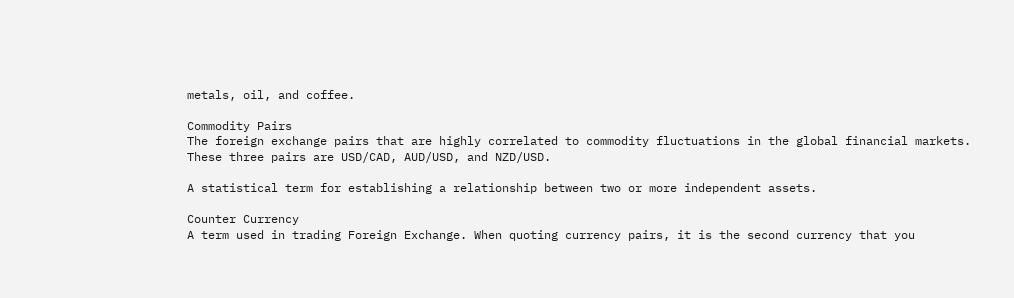metals, oil, and coffee.

Commodity Pairs
The foreign exchange pairs that are highly correlated to commodity fluctuations in the global financial markets. These three pairs are USD/CAD, AUD/USD, and NZD/USD.

A statistical term for establishing a relationship between two or more independent assets.

Counter Currency
A term used in trading Foreign Exchange. When quoting currency pairs, it is the second currency that you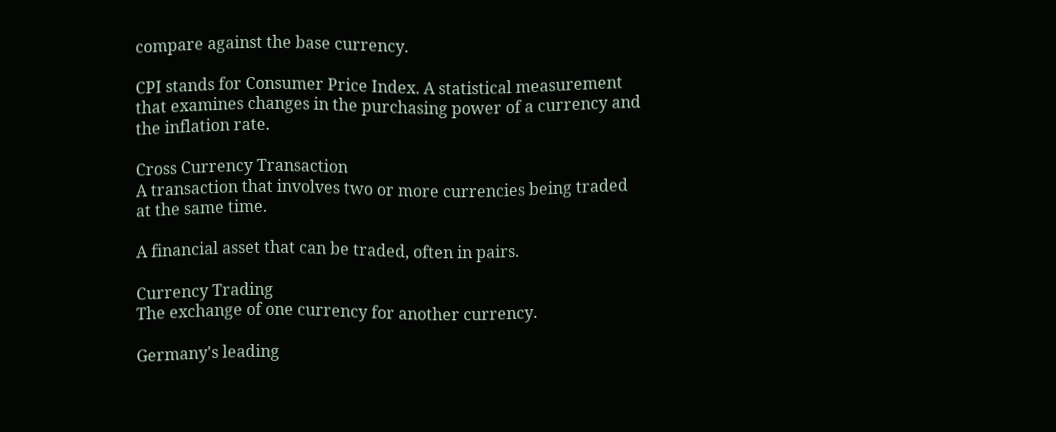compare against the base currency.

CPI stands for Consumer Price Index. A statistical measurement that examines changes in the purchasing power of a currency and the inflation rate.

Cross Currency Transaction
A transaction that involves two or more currencies being traded at the same time.

A financial asset that can be traded, often in pairs.

Currency Trading
The exchange of one currency for another currency.

Germany's leading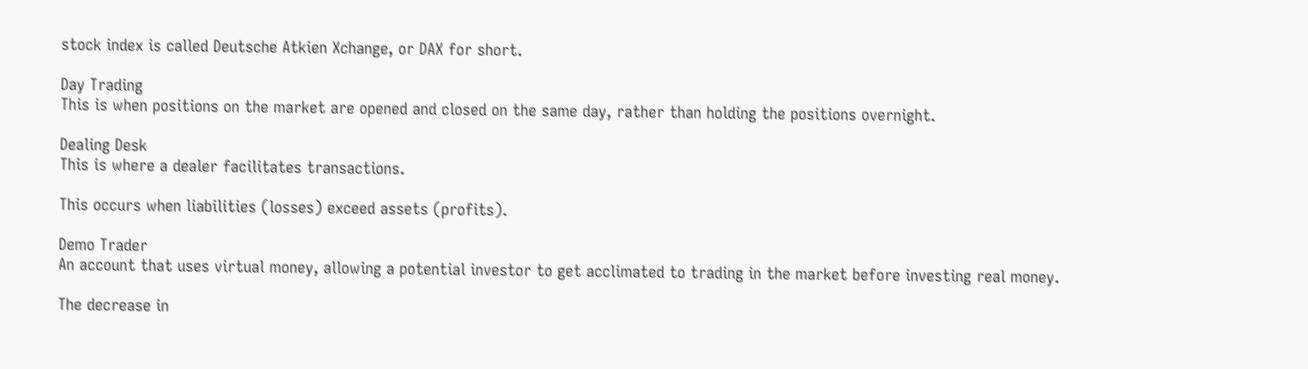stock index is called Deutsche Atkien Xchange, or DAX for short.

Day Trading
This is when positions on the market are opened and closed on the same day, rather than holding the positions overnight.

Dealing Desk
This is where a dealer facilitates transactions.

This occurs when liabilities (losses) exceed assets (profits).

Demo Trader
An account that uses virtual money, allowing a potential investor to get acclimated to trading in the market before investing real money.

The decrease in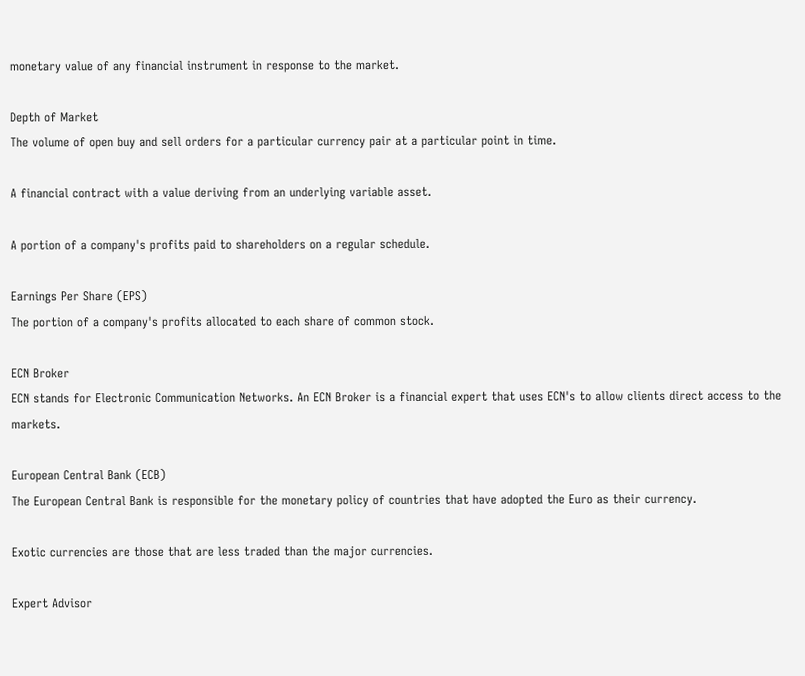monetary value of any financial instrument in response to the market.

Depth of Market
The volume of open buy and sell orders for a particular currency pair at a particular point in time.

A financial contract with a value deriving from an underlying variable asset.

A portion of a company's profits paid to shareholders on a regular schedule.

Earnings Per Share (EPS)
The portion of a company's profits allocated to each share of common stock.

ECN Broker
ECN stands for Electronic Communication Networks. An ECN Broker is a financial expert that uses ECN's to allow clients direct access to the markets.

European Central Bank (ECB)
The European Central Bank is responsible for the monetary policy of countries that have adopted the Euro as their currency.

Exotic currencies are those that are less traded than the major currencies.

Expert Advisor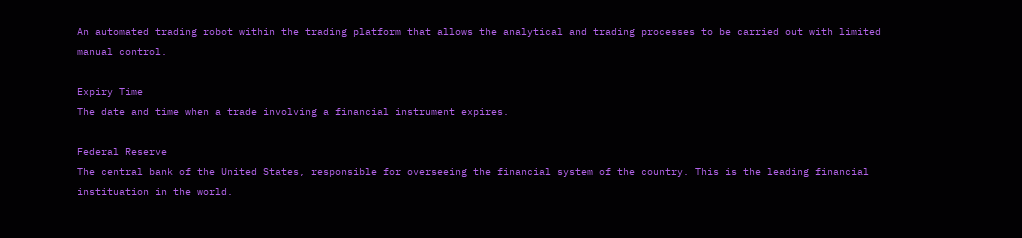An automated trading robot within the trading platform that allows the analytical and trading processes to be carried out with limited manual control.

Expiry Time
The date and time when a trade involving a financial instrument expires.

Federal Reserve
The central bank of the United States, responsible for overseeing the financial system of the country. This is the leading financial instituation in the world.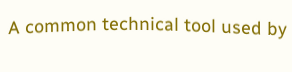A common technical tool used by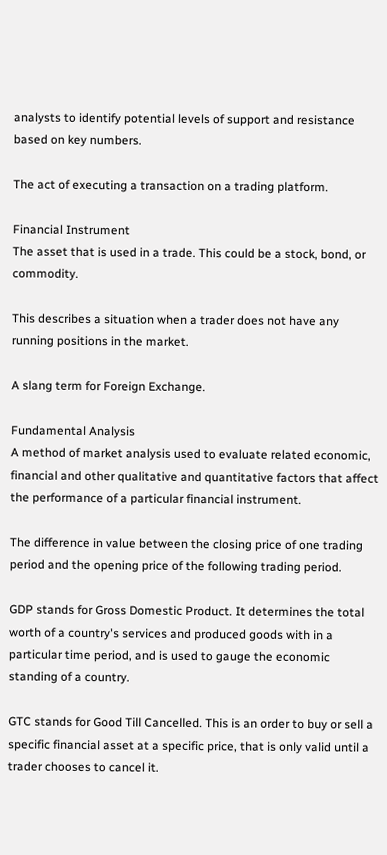analysts to identify potential levels of support and resistance based on key numbers.

The act of executing a transaction on a trading platform.

Financial Instrument
The asset that is used in a trade. This could be a stock, bond, or commodity.

This describes a situation when a trader does not have any running positions in the market.

A slang term for Foreign Exchange.

Fundamental Analysis
A method of market analysis used to evaluate related economic, financial and other qualitative and quantitative factors that affect the performance of a particular financial instrument.

The difference in value between the closing price of one trading period and the opening price of the following trading period.

GDP stands for Gross Domestic Product. It determines the total worth of a country's services and produced goods with in a particular time period, and is used to gauge the economic standing of a country.

GTC stands for Good Till Cancelled. This is an order to buy or sell a specific financial asset at a specific price, that is only valid until a trader chooses to cancel it.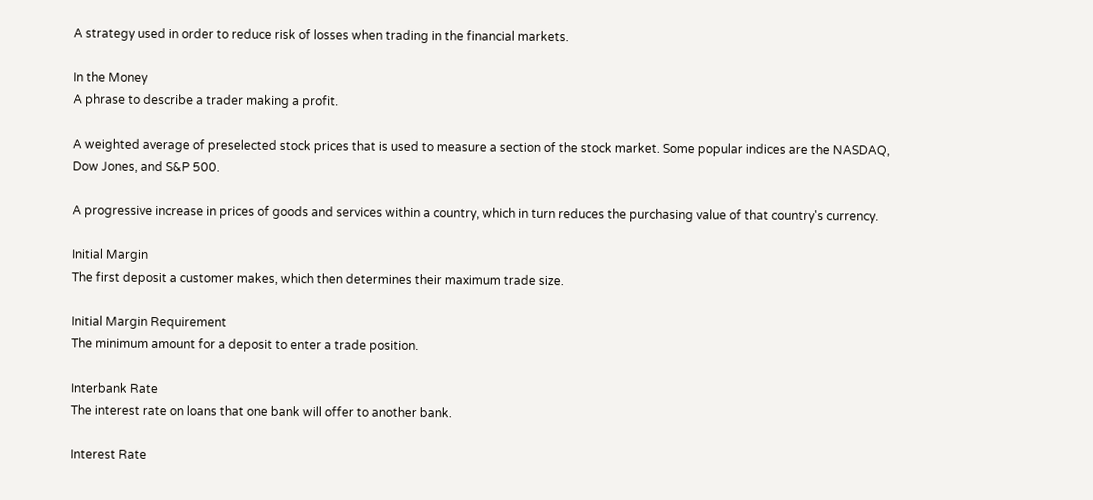A strategy used in order to reduce risk of losses when trading in the financial markets.

In the Money
A phrase to describe a trader making a profit.

A weighted average of preselected stock prices that is used to measure a section of the stock market. Some popular indices are the NASDAQ, Dow Jones, and S&P 500.

A progressive increase in prices of goods and services within a country, which in turn reduces the purchasing value of that country's currency.

Initial Margin
The first deposit a customer makes, which then determines their maximum trade size.

Initial Margin Requirement
The minimum amount for a deposit to enter a trade position.

Interbank Rate
The interest rate on loans that one bank will offer to another bank.

Interest Rate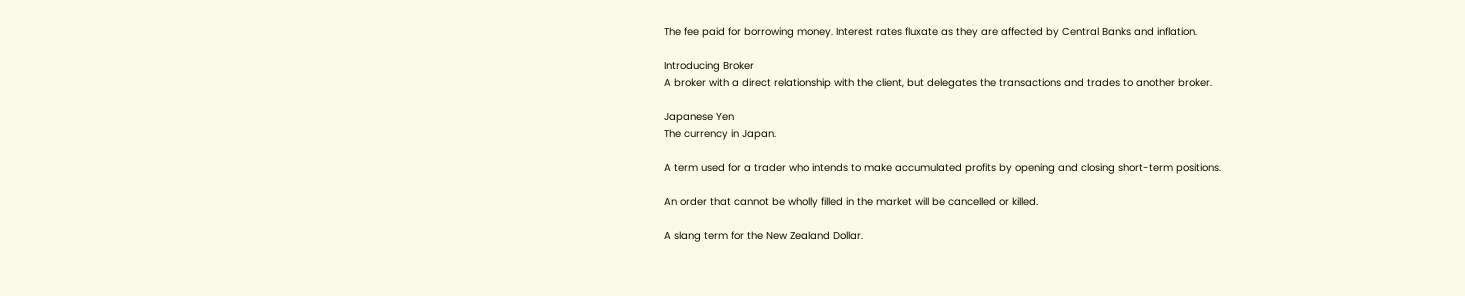The fee paid for borrowing money. Interest rates fluxate as they are affected by Central Banks and inflation.

Introducing Broker
A broker with a direct relationship with the client, but delegates the transactions and trades to another broker.

Japanese Yen
The currency in Japan.

A term used for a trader who intends to make accumulated profits by opening and closing short-term positions.

An order that cannot be wholly filled in the market will be cancelled or killed.

A slang term for the New Zealand Dollar.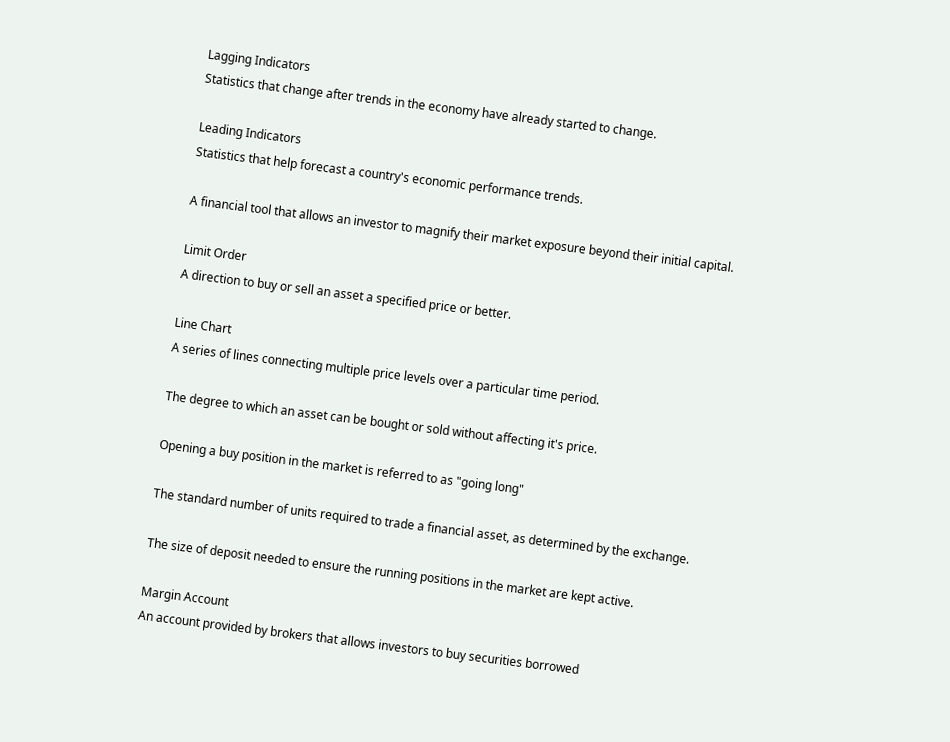Lagging Indicators
Statistics that change after trends in the economy have already started to change.

Leading Indicators
Statistics that help forecast a country's economic performance trends.

A financial tool that allows an investor to magnify their market exposure beyond their initial capital.

Limit Order
A direction to buy or sell an asset a specified price or better.

Line Chart
A series of lines connecting multiple price levels over a particular time period.

The degree to which an asset can be bought or sold without affecting it's price.

Opening a buy position in the market is referred to as "going long"

The standard number of units required to trade a financial asset, as determined by the exchange.

The size of deposit needed to ensure the running positions in the market are kept active.

Margin Account
An account provided by brokers that allows investors to buy securities borrowed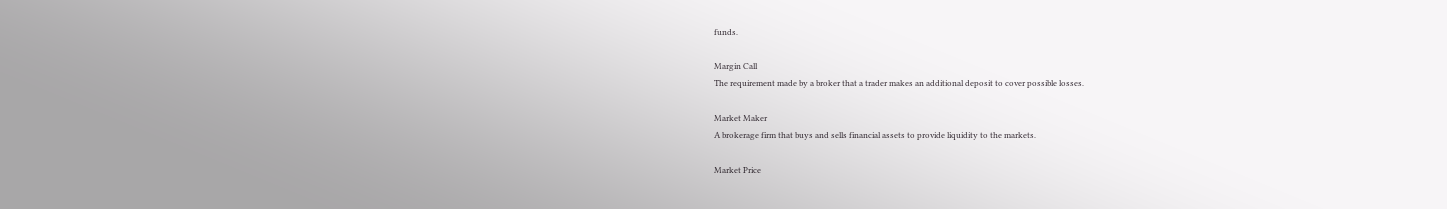funds.

Margin Call
The requirement made by a broker that a trader makes an additional deposit to cover possible losses.

Market Maker
A brokerage firm that buys and sells financial assets to provide liquidity to the markets.

Market Price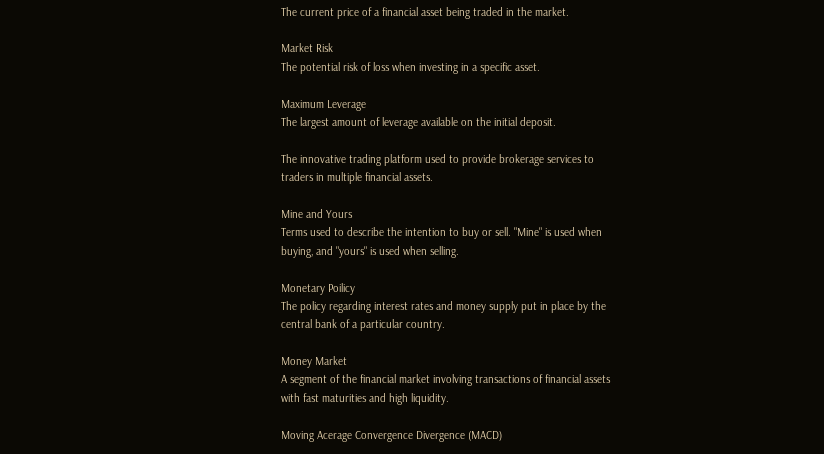The current price of a financial asset being traded in the market.

Market Risk
The potential risk of loss when investing in a specific asset.

Maximum Leverage
The largest amount of leverage available on the initial deposit.

The innovative trading platform used to provide brokerage services to traders in multiple financial assets.

Mine and Yours
Terms used to describe the intention to buy or sell. "Mine" is used when buying, and "yours" is used when selling.

Monetary Poilicy
The policy regarding interest rates and money supply put in place by the central bank of a particular country.

Money Market
A segment of the financial market involving transactions of financial assets with fast maturities and high liquidity.

Moving Acerage Convergence Divergence (MACD)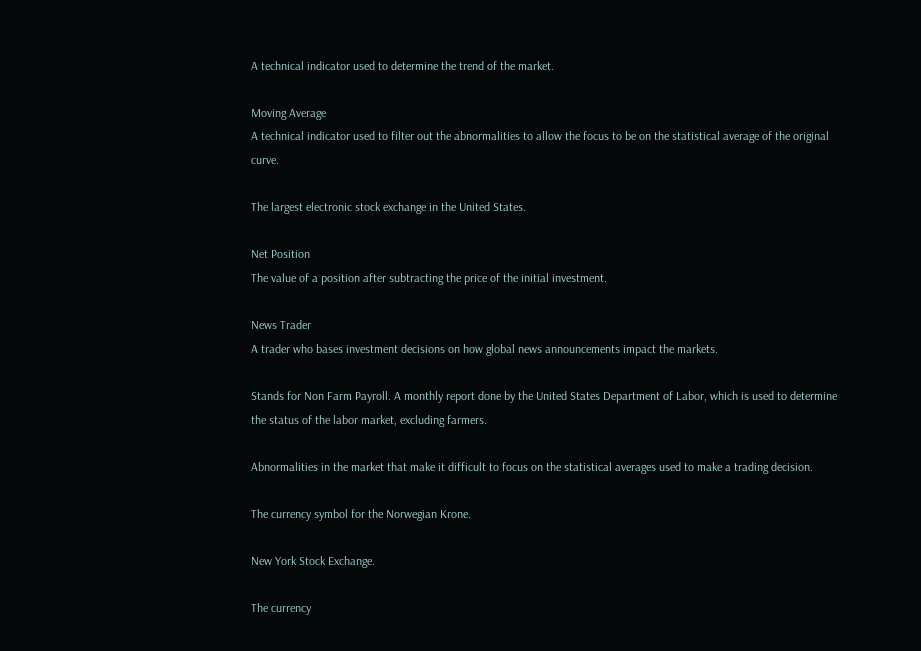A technical indicator used to determine the trend of the market.

Moving Average
A technical indicator used to filter out the abnormalities to allow the focus to be on the statistical average of the original curve.

The largest electronic stock exchange in the United States.

Net Position
The value of a position after subtracting the price of the initial investment.

News Trader
A trader who bases investment decisions on how global news announcements impact the markets.

Stands for Non Farm Payroll. A monthly report done by the United States Department of Labor, which is used to determine the status of the labor market, excluding farmers.

Abnormalities in the market that make it difficult to focus on the statistical averages used to make a trading decision.

The currency symbol for the Norwegian Krone.

New York Stock Exchange.

The currency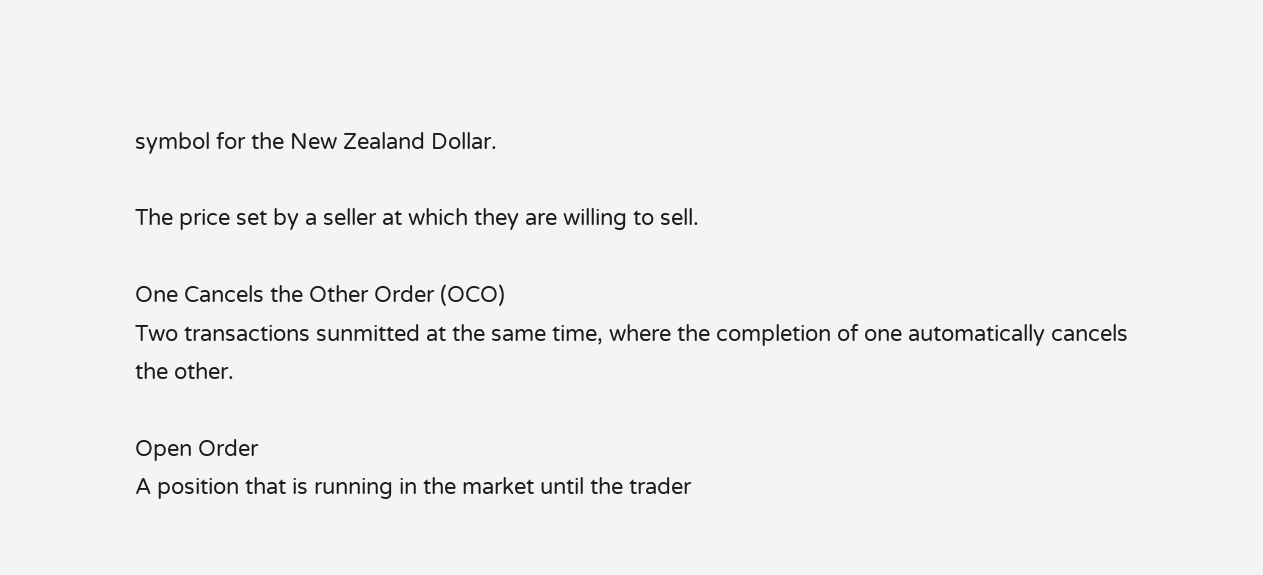symbol for the New Zealand Dollar.

The price set by a seller at which they are willing to sell.

One Cancels the Other Order (OCO)
Two transactions sunmitted at the same time, where the completion of one automatically cancels the other.

Open Order
A position that is running in the market until the trader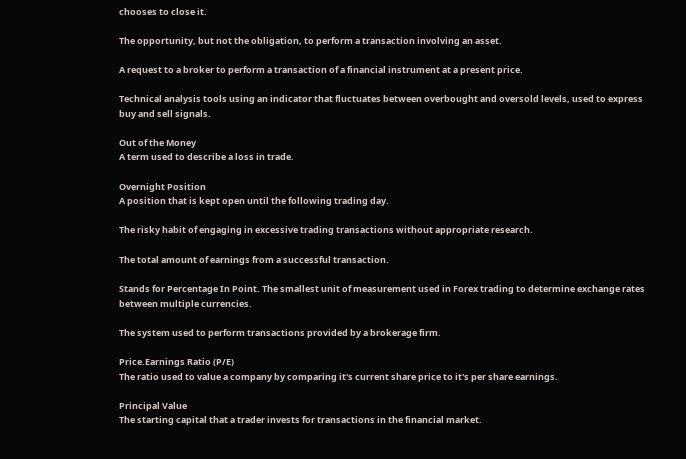chooses to close it.

The opportunity, but not the obligation, to perform a transaction involving an asset.

A request to a broker to perform a transaction of a financial instrument at a present price.

Technical analysis tools using an indicator that fluctuates between overbought and oversold levels, used to express buy and sell signals.

Out of the Money
A term used to describe a loss in trade.

Overnight Position
A position that is kept open until the following trading day.

The risky habit of engaging in excessive trading transactions without appropriate research.

The total amount of earnings from a successful transaction.

Stands for Percentage In Point. The smallest unit of measurement used in Forex trading to determine exchange rates between multiple currencies.

The system used to perform transactions provided by a brokerage firm.

Price.Earnings Ratio (P/E)
The ratio used to value a company by comparing it's current share price to it's per share earnings.

Principal Value
The starting capital that a trader invests for transactions in the financial market.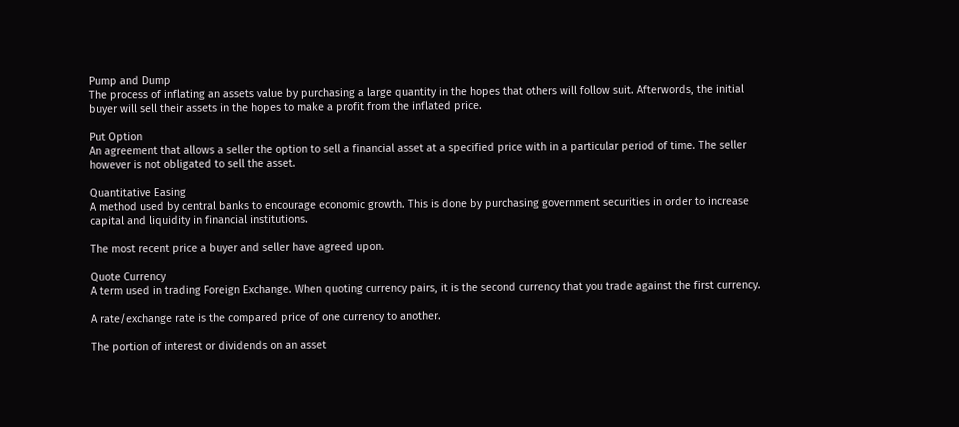Pump and Dump
The process of inflating an assets value by purchasing a large quantity in the hopes that others will follow suit. Afterwords, the initial buyer will sell their assets in the hopes to make a profit from the inflated price.

Put Option
An agreement that allows a seller the option to sell a financial asset at a specified price with in a particular period of time. The seller however is not obligated to sell the asset.

Quantitative Easing
A method used by central banks to encourage economic growth. This is done by purchasing government securities in order to increase capital and liquidity in financial institutions.

The most recent price a buyer and seller have agreed upon.

Quote Currency
A term used in trading Foreign Exchange. When quoting currency pairs, it is the second currency that you trade against the first currency.

A rate/exchange rate is the compared price of one currency to another.

The portion of interest or dividends on an asset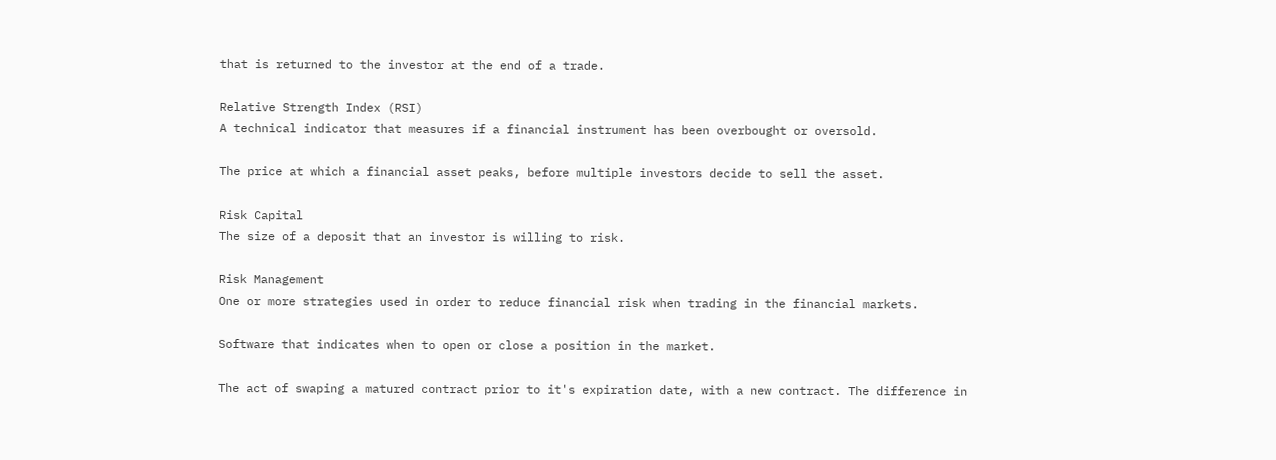that is returned to the investor at the end of a trade.

Relative Strength Index (RSI)
A technical indicator that measures if a financial instrument has been overbought or oversold.

The price at which a financial asset peaks, before multiple investors decide to sell the asset.

Risk Capital
The size of a deposit that an investor is willing to risk.

Risk Management
One or more strategies used in order to reduce financial risk when trading in the financial markets.

Software that indicates when to open or close a position in the market.

The act of swaping a matured contract prior to it's expiration date, with a new contract. The difference in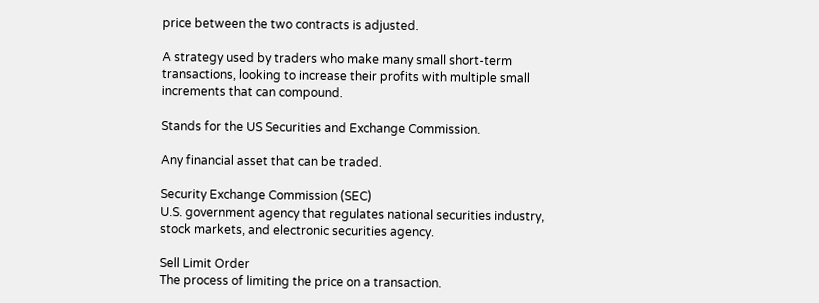price between the two contracts is adjusted.

A strategy used by traders who make many small short-term transactions, looking to increase their profits with multiple small increments that can compound.

Stands for the US Securities and Exchange Commission.

Any financial asset that can be traded.

Security Exchange Commission (SEC)
U.S. government agency that regulates national securities industry, stock markets, and electronic securities agency.

Sell Limit Order
The process of limiting the price on a transaction.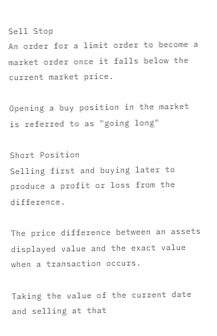Sell Stop
An order for a limit order to become a market order once it falls below the current market price.

Opening a buy position in the market is referred to as "going long"

Short Position
Selling first and buying later to produce a profit or loss from the difference.

The price difference between an assets displayed value and the exact value when a transaction occurs.

Taking the value of the current date and selling at that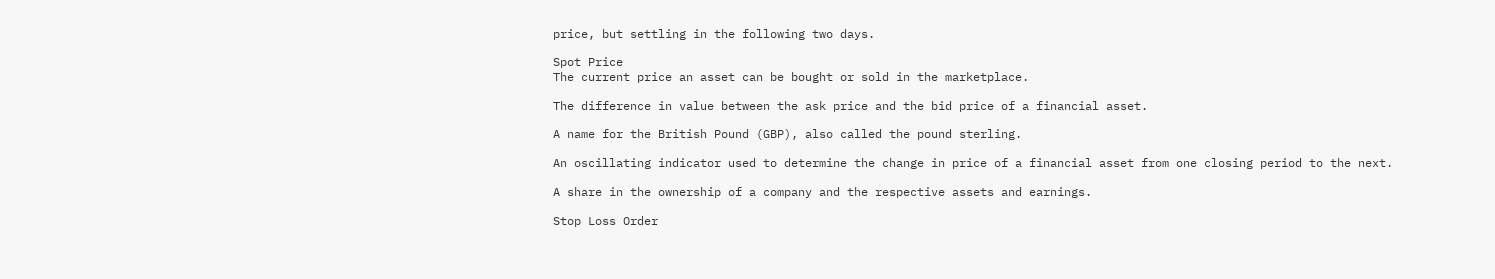price, but settling in the following two days.

Spot Price
The current price an asset can be bought or sold in the marketplace.

The difference in value between the ask price and the bid price of a financial asset.

A name for the British Pound (GBP), also called the pound sterling.

An oscillating indicator used to determine the change in price of a financial asset from one closing period to the next.

A share in the ownership of a company and the respective assets and earnings.

Stop Loss Order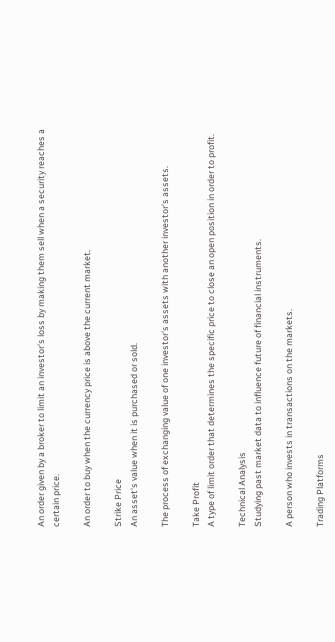An order given by a broker to limit an investor's loss by making them sell when a security reaches a certain price.

An order to buy when the currency price is above the current market.

Strike Price
An asset's value when it is purchased or sold.

The process of exchanging value of one investor's assets with another investor's assets.

Take Profit
A type of limit order that determines the specific price to close an open position in order to profit.

Technical Analysis
Studying past market data to influence future of financial instruments.

A person who invests in transactions on the markets.

Trading Platforms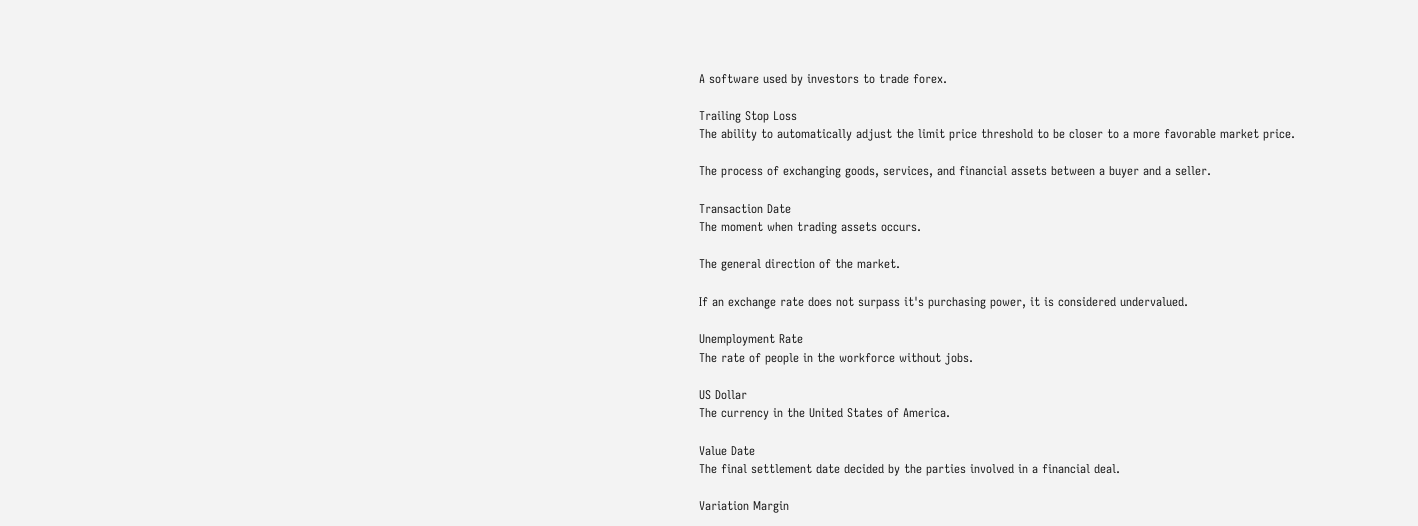A software used by investors to trade forex.

Trailing Stop Loss
The ability to automatically adjust the limit price threshold to be closer to a more favorable market price.

The process of exchanging goods, services, and financial assets between a buyer and a seller.

Transaction Date
The moment when trading assets occurs.

The general direction of the market.

If an exchange rate does not surpass it's purchasing power, it is considered undervalued.

Unemployment Rate
The rate of people in the workforce without jobs.

US Dollar
The currency in the United States of America.

Value Date
The final settlement date decided by the parties involved in a financial deal.

Variation Margin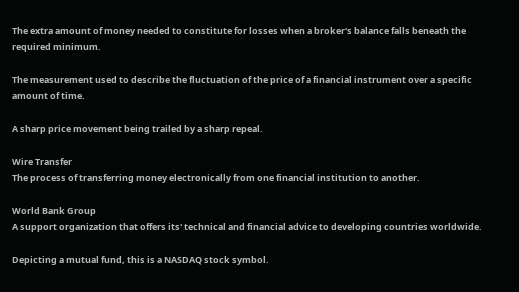The extra amount of money needed to constitute for losses when a broker's balance falls beneath the required minimum.

The measurement used to describe the fluctuation of the price of a financial instrument over a specific amount of time.

A sharp price movement being trailed by a sharp repeal.

Wire Transfer
The process of transferring money electronically from one financial institution to another.

World Bank Group
A support organization that offers its' technical and financial advice to developing countries worldwide.

Depicting a mutual fund, this is a NASDAQ stock symbol.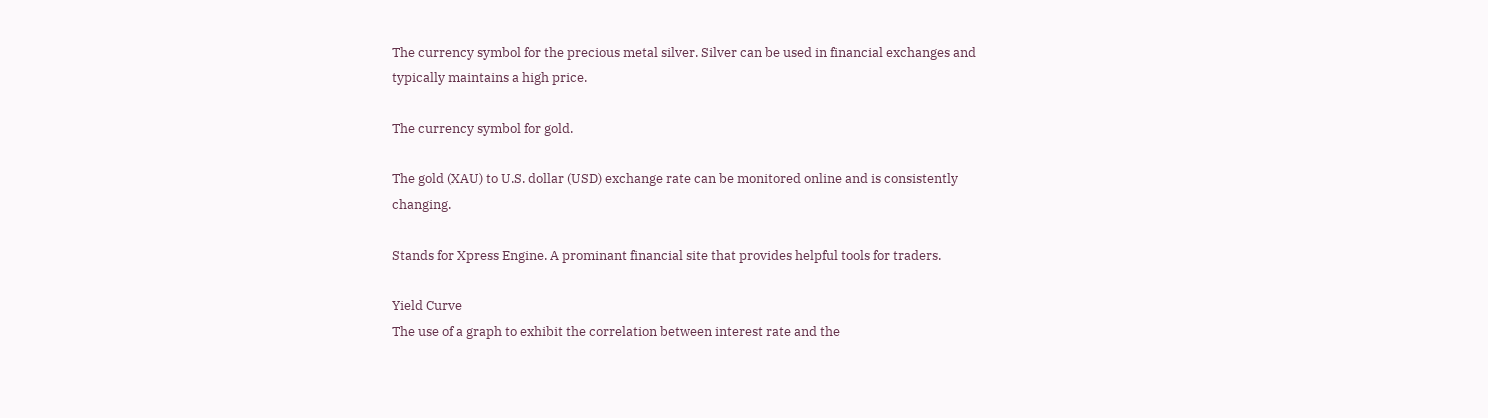The currency symbol for the precious metal silver. Silver can be used in financial exchanges and typically maintains a high price.

The currency symbol for gold.

The gold (XAU) to U.S. dollar (USD) exchange rate can be monitored online and is consistently changing.

Stands for Xpress Engine. A prominant financial site that provides helpful tools for traders.

Yield Curve
The use of a graph to exhibit the correlation between interest rate and the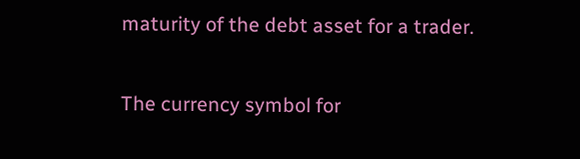maturity of the debt asset for a trader.

The currency symbol for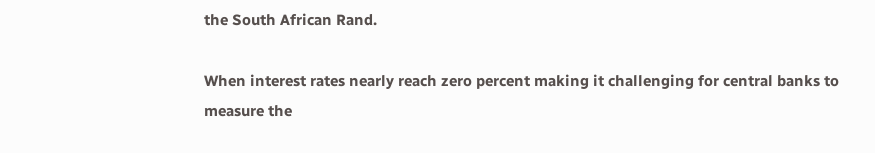the South African Rand.

When interest rates nearly reach zero percent making it challenging for central banks to measure the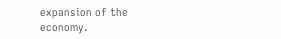expansion of the economy.